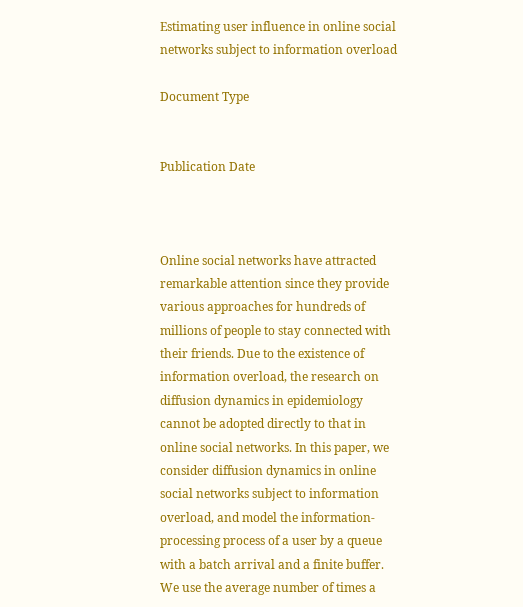Estimating user influence in online social networks subject to information overload

Document Type


Publication Date



Online social networks have attracted remarkable attention since they provide various approaches for hundreds of millions of people to stay connected with their friends. Due to the existence of information overload, the research on diffusion dynamics in epidemiology cannot be adopted directly to that in online social networks. In this paper, we consider diffusion dynamics in online social networks subject to information overload, and model the information-processing process of a user by a queue with a batch arrival and a finite buffer. We use the average number of times a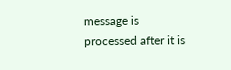message is processed after it is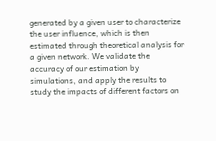generated by a given user to characterize the user influence, which is then estimated through theoretical analysis for a given network. We validate the accuracy of our estimation by simulations, and apply the results to study the impacts of different factors on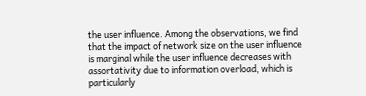the user influence. Among the observations, we find that the impact of network size on the user influence is marginal while the user influence decreases with assortativity due to information overload, which is particularly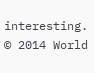interesting. © 2014 World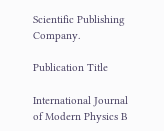Scientific Publishing Company.

Publication Title

International Journal of Modern Physics B